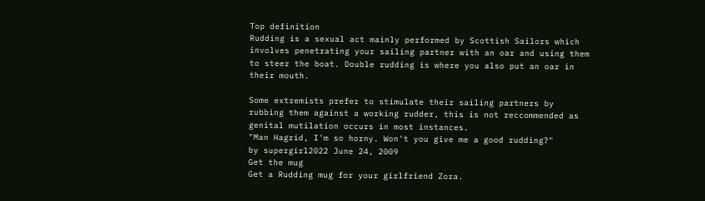Top definition
Rudding is a sexual act mainly performed by Scottish Sailors which involves penetrating your sailing partner with an oar and using them to steer the boat. Double rudding is where you also put an oar in their mouth.

Some extremists prefer to stimulate their sailing partners by rubbing them against a working rudder, this is not reccommended as genital mutilation occurs in most instances.
"Man Hagrid, I'm so horny. Won't you give me a good rudding?"
by supergirl2022 June 24, 2009
Get the mug
Get a Rudding mug for your girlfriend Zora.